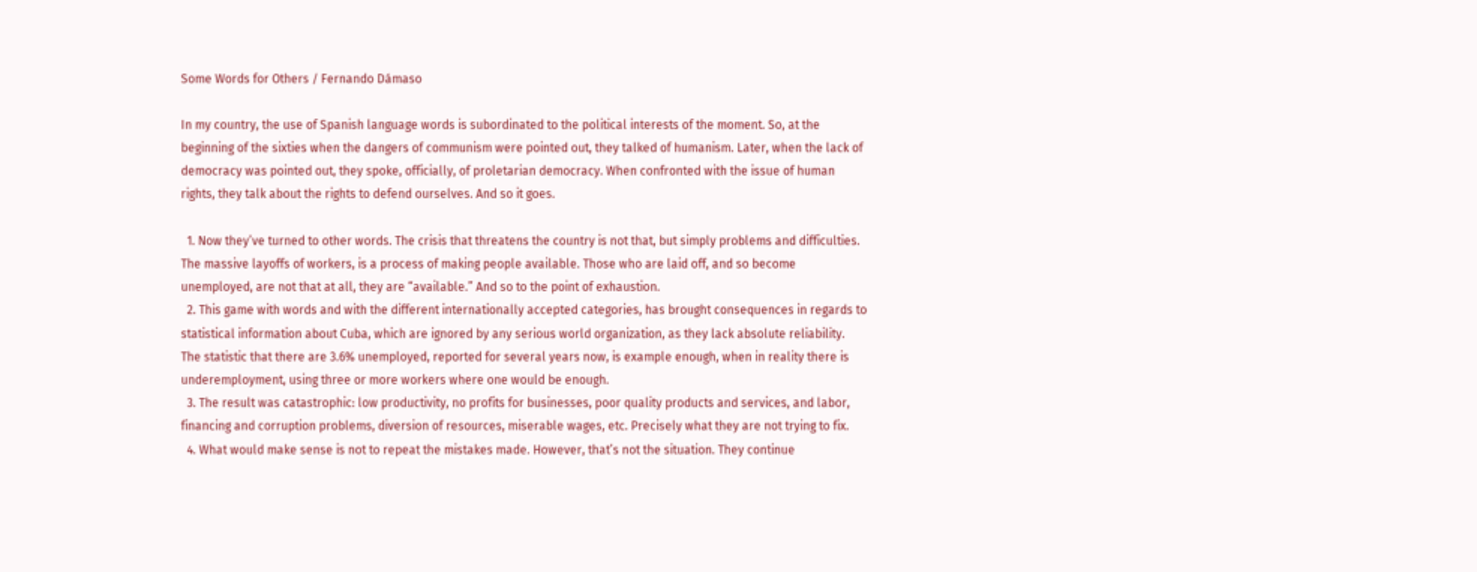Some Words for Others / Fernando Dámaso

In my country, the use of Spanish language words is subordinated to the political interests of the moment. So, at the beginning of the sixties when the dangers of communism were pointed out, they talked of humanism. Later, when the lack of democracy was pointed out, they spoke, officially, of proletarian democracy. When confronted with the issue of human rights, they talk about the rights to defend ourselves. And so it goes.

  1. Now they’ve turned to other words. The crisis that threatens the country is not that, but simply problems and difficulties. The massive layoffs of workers, is a process of making people available. Those who are laid off, and so become unemployed, are not that at all, they are “available.” And so to the point of exhaustion.
  2. This game with words and with the different internationally accepted categories, has brought consequences in regards to statistical information about Cuba, which are ignored by any serious world organization, as they lack absolute reliability. The statistic that there are 3.6% unemployed, reported for several years now, is example enough, when in reality there is underemployment, using three or more workers where one would be enough.
  3. The result was catastrophic: low productivity, no profits for businesses, poor quality products and services, and labor, financing and corruption problems, diversion of resources, miserable wages, etc. Precisely what they are not trying to fix.
  4. What would make sense is not to repeat the mistakes made. However, that’s not the situation. They continue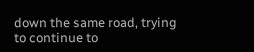down the same road, trying to continue to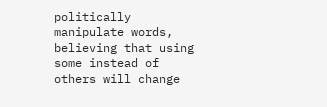politically manipulate words, believing that using some instead of others will change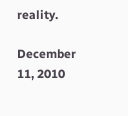reality.

December 11, 2010